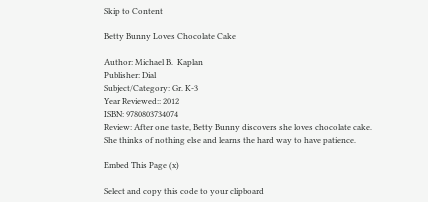Skip to Content

Betty Bunny Loves Chocolate Cake

Author: Michael B.  Kaplan
Publisher: Dial
Subject/Category: Gr. K-3
Year Reviewed:: 2012
ISBN: 9780803734074
Review: After one taste, Betty Bunny discovers she loves chocolate cake. She thinks of nothing else and learns the hard way to have patience.

Embed This Page (x)

Select and copy this code to your clipboard